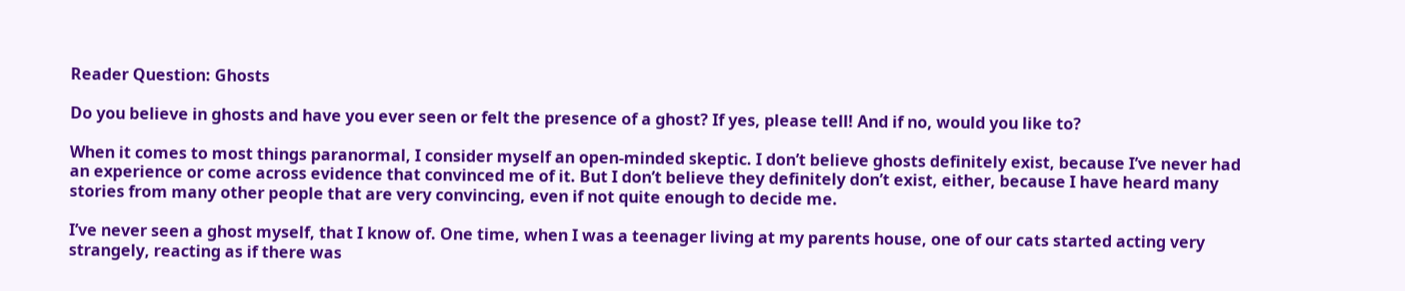Reader Question: Ghosts

Do you believe in ghosts and have you ever seen or felt the presence of a ghost? If yes, please tell! And if no, would you like to?

When it comes to most things paranormal, I consider myself an open-minded skeptic. I don’t believe ghosts definitely exist, because I’ve never had an experience or come across evidence that convinced me of it. But I don’t believe they definitely don’t exist, either, because I have heard many stories from many other people that are very convincing, even if not quite enough to decide me.

I’ve never seen a ghost myself, that I know of. One time, when I was a teenager living at my parents house, one of our cats started acting very strangely, reacting as if there was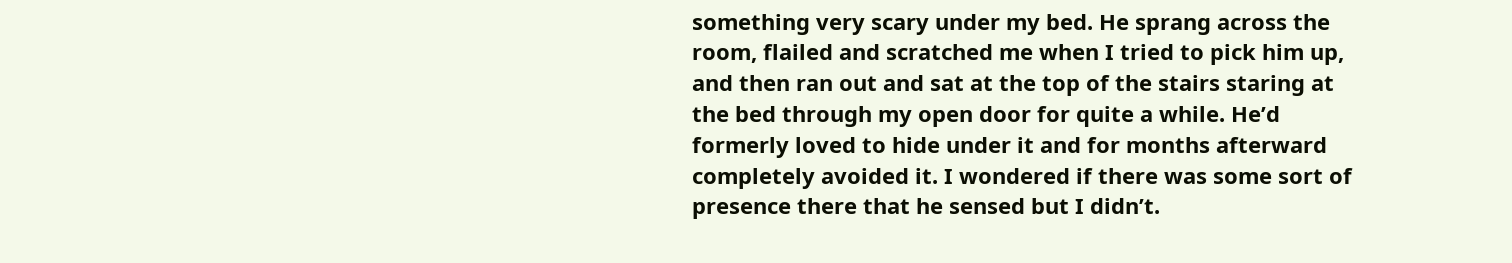something very scary under my bed. He sprang across the room, flailed and scratched me when I tried to pick him up, and then ran out and sat at the top of the stairs staring at the bed through my open door for quite a while. He’d formerly loved to hide under it and for months afterward completely avoided it. I wondered if there was some sort of presence there that he sensed but I didn’t.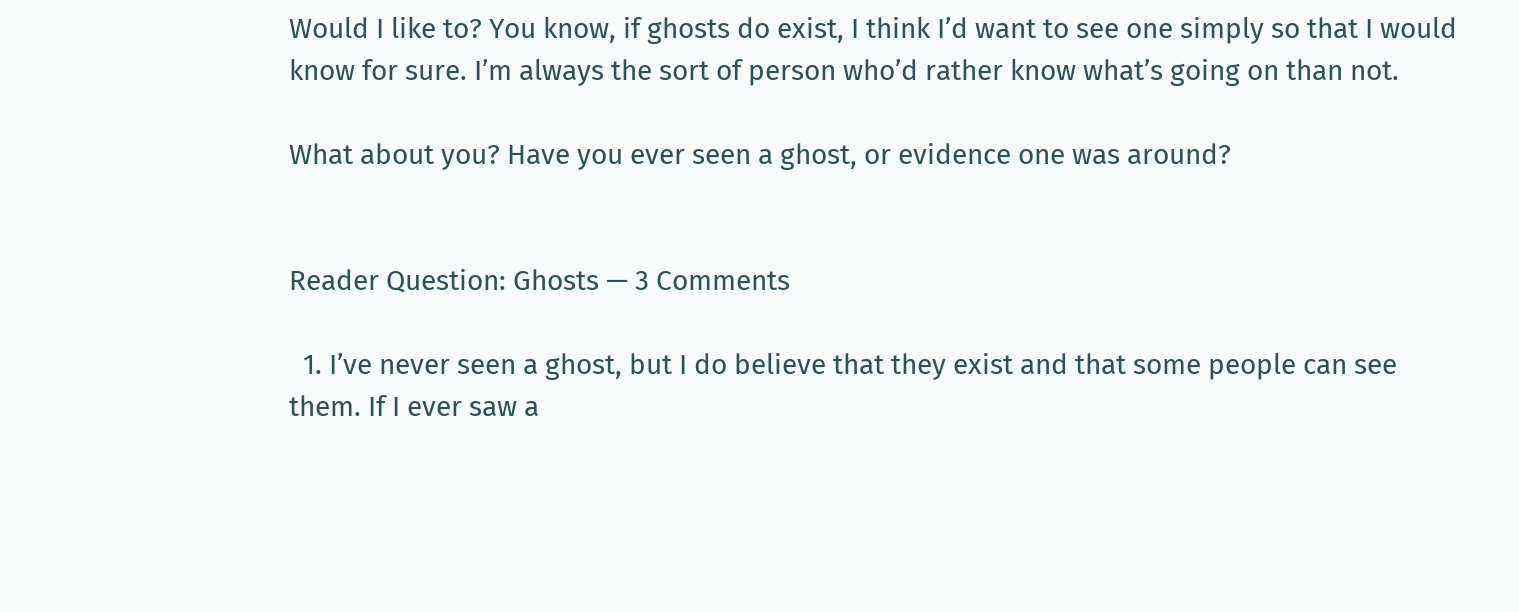Would I like to? You know, if ghosts do exist, I think I’d want to see one simply so that I would know for sure. I’m always the sort of person who’d rather know what’s going on than not.

What about you? Have you ever seen a ghost, or evidence one was around?


Reader Question: Ghosts — 3 Comments

  1. I’ve never seen a ghost, but I do believe that they exist and that some people can see them. If I ever saw a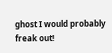ghost I would probably freak out!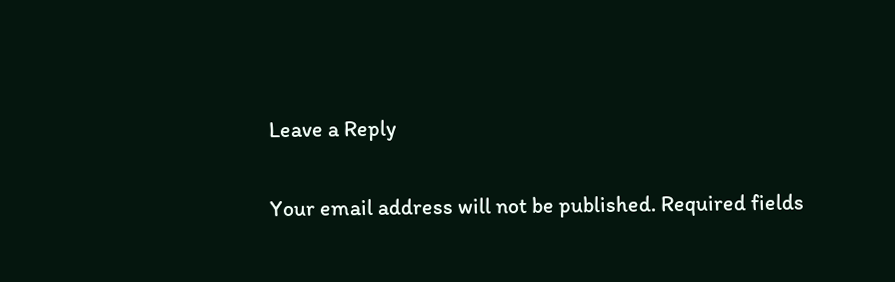Leave a Reply

Your email address will not be published. Required fields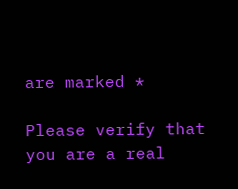are marked *

Please verify that you are a real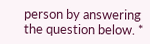person by answering the question below. *